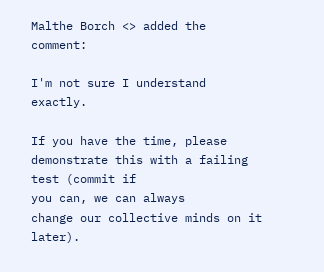Malthe Borch <> added the comment:

I'm not sure I understand exactly.

If you have the time, please demonstrate this with a failing test (commit if
you can, we can always
change our collective minds on it later).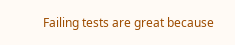Failing tests are great because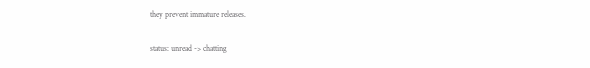they prevent immature releases.

status: unread -> chatting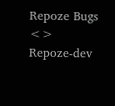Repoze Bugs <>
Repoze-dev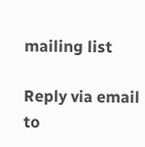mailing list

Reply via email to